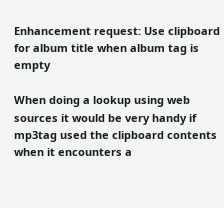Enhancement request: Use clipboard for album title when album tag is empty

When doing a lookup using web sources it would be very handy if mp3tag used the clipboard contents when it encounters a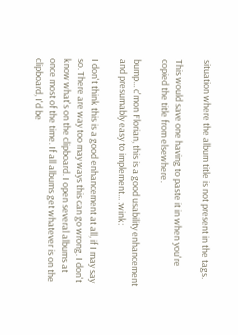situation where the album title is not present in the tags.

This would save one having to paste it in when you're copied the title from elsewhere.

bump... c'mon Florian, this is a good usability enhancement and presumably easy to implement... :wink:

I don't think this is a good enhancement at all, if I may say so. There are way too may ways this can go wrong. I don't know what's on the clipboard. I open several albums at once most of the time. If all albums get whatever is on the clipboard, I'd be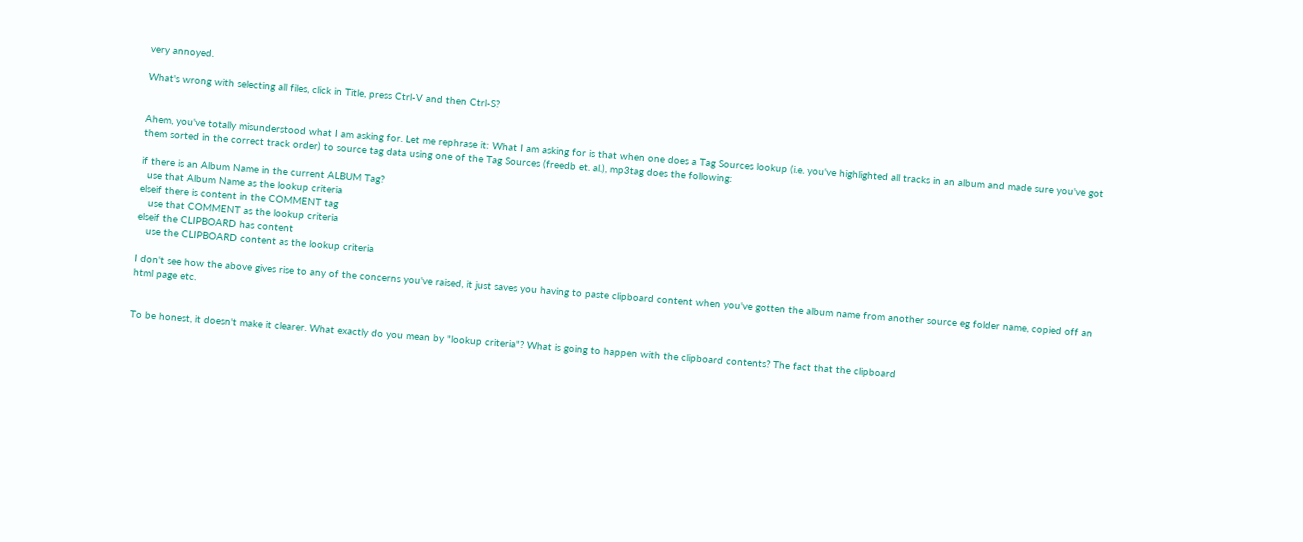very annoyed.

What's wrong with selecting all files, click in Title, press Ctrl-V and then Ctrl-S?


Ahem, you've totally misunderstood what I am asking for. Let me rephrase it: What I am asking for is that when one does a Tag Sources lookup (i.e. you've highlighted all tracks in an album and made sure you've got them sorted in the correct track order) to source tag data using one of the Tag Sources (freedb et. al.), mp3tag does the following:

if there is an Album Name in the current ALBUM Tag?
  use that Album Name as the lookup criteria
elseif there is content in the COMMENT tag
   use that COMMENT as the lookup criteria
elseif the CLIPBOARD has content
   use the CLIPBOARD content as the lookup criteria

I don't see how the above gives rise to any of the concerns you've raised, it just saves you having to paste clipboard content when you've gotten the album name from another source eg folder name, copied off an html page etc.


To be honest, it doesn't make it clearer. What exactly do you mean by "lookup criteria"? What is going to happen with the clipboard contents? The fact that the clipboard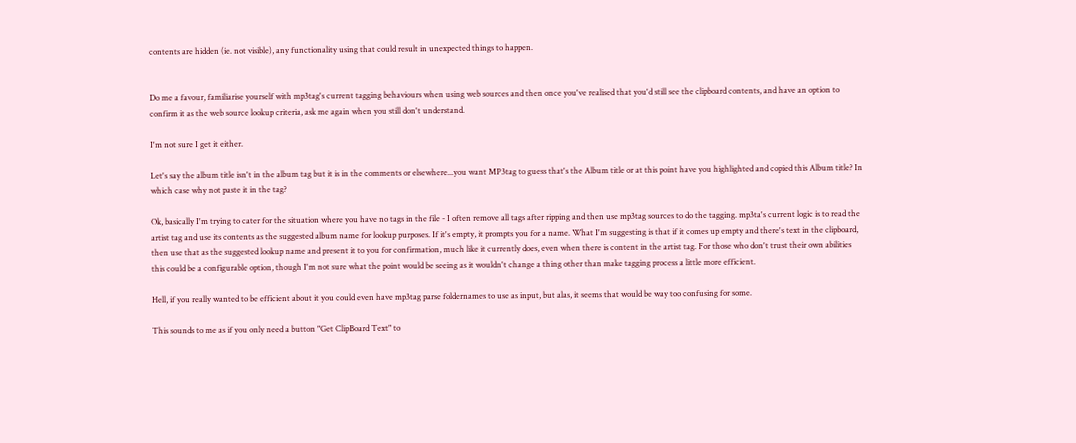contents are hidden (ie. not visible), any functionality using that could result in unexpected things to happen.


Do me a favour, familiarise yourself with mp3tag's current tagging behaviours when using web sources and then once you've realised that you'd still see the clipboard contents, and have an option to confirm it as the web source lookup criteria, ask me again when you still don't understand.

I'm not sure I get it either.

Let's say the album title isn't in the album tag but it is in the comments or elsewhere...you want MP3tag to guess that's the Album title or at this point have you highlighted and copied this Album title? In which case why not paste it in the tag?

Ok, basically I'm trying to cater for the situation where you have no tags in the file - I often remove all tags after ripping and then use mp3tag sources to do the tagging. mp3ta's current logic is to read the artist tag and use its contents as the suggested album name for lookup purposes. If it's empty, it prompts you for a name. What I'm suggesting is that if it comes up empty and there's text in the clipboard, then use that as the suggested lookup name and present it to you for confirmation, much like it currently does, even when there is content in the artist tag. For those who don't trust their own abilities this could be a configurable option, though I'm not sure what the point would be seeing as it wouldn't change a thing other than make tagging process a little more efficient.

Hell, if you really wanted to be efficient about it you could even have mp3tag parse foldernames to use as input, but alas, it seems that would be way too confusing for some.

This sounds to me as if you only need a button "Get ClipBoard Text" to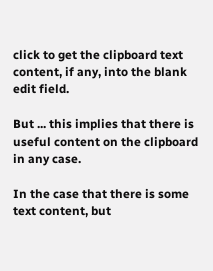click to get the clipboard text content, if any, into the blank edit field.

But ... this implies that there is useful content on the clipboard in any case.

In the case that there is some text content, but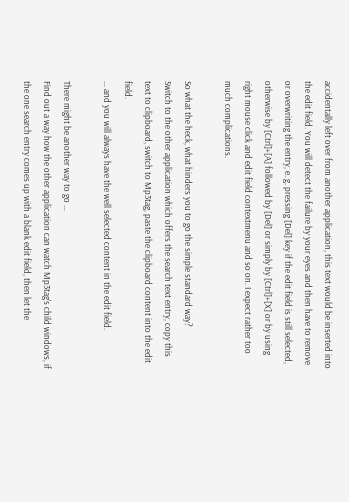accidentally left over from another application, this text would be inserted into the edit field. You will detect the failure by your eyes and then have to remove or overwriting the entry, e. g. pressing [Del] key if the edit field is still selected, otherwise by [Ctrl]+[A] followed by [Del] or simply by [Ctrl]+[X] or by using right mouse click and edit field contextmenu and so on. I expect rather too much complications.

So what the heck, what hinders you to go the simple standard way?
Switch to the other application which offers the search text entry, copy this text to clipboard, switch to Mp3tag, paste the clipboard content into the edit field.
... and you will always have the well selected content in the edit field.

There might be another way to go ...
Find out a way how the other application can watch Mp3tag's child windows, if the one search entry comes up with a blank edit field, then let the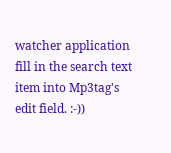watcher application fill in the search text item into Mp3tag's edit field. :-))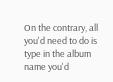On the contrary, all you'd need to do is type in the album name you'd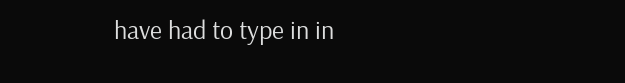have had to type in in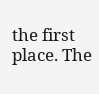the first place. The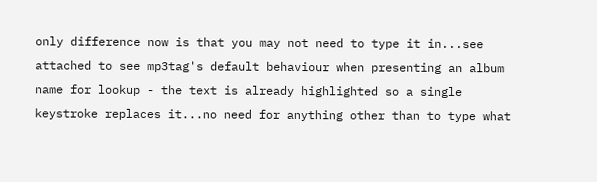only difference now is that you may not need to type it in...see attached to see mp3tag's default behaviour when presenting an album name for lookup - the text is already highlighted so a single keystroke replaces it...no need for anything other than to type what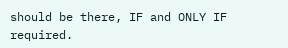should be there, IF and ONLY IF required.